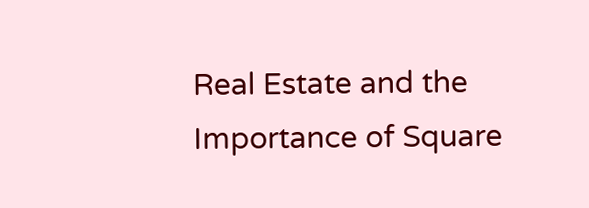Real Estate and the Importance of Square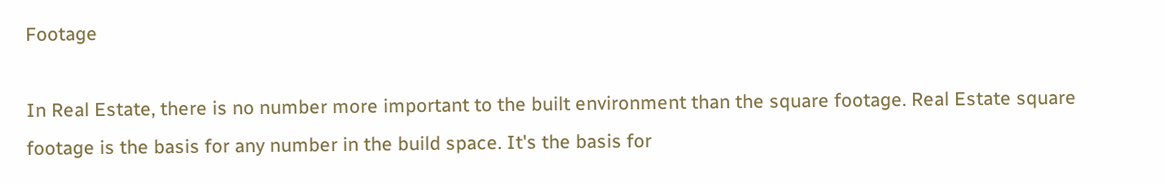Footage

In Real Estate, there is no number more important to the built environment than the square footage. Real Estate square footage is the basis for any number in the build space. It's the basis for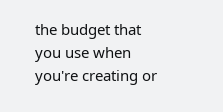the budget that you use when you're creating or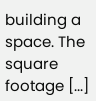building a space. The square footage [...]